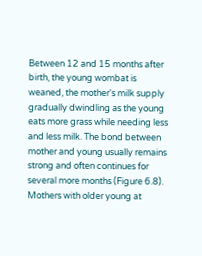Between 12 and 15 months after birth, the young wombat is weaned, the mother's milk supply gradually dwindling as the young eats more grass while needing less and less milk. The bond between mother and young usually remains strong and often continues for several more months (Figure 6.8). Mothers with older young at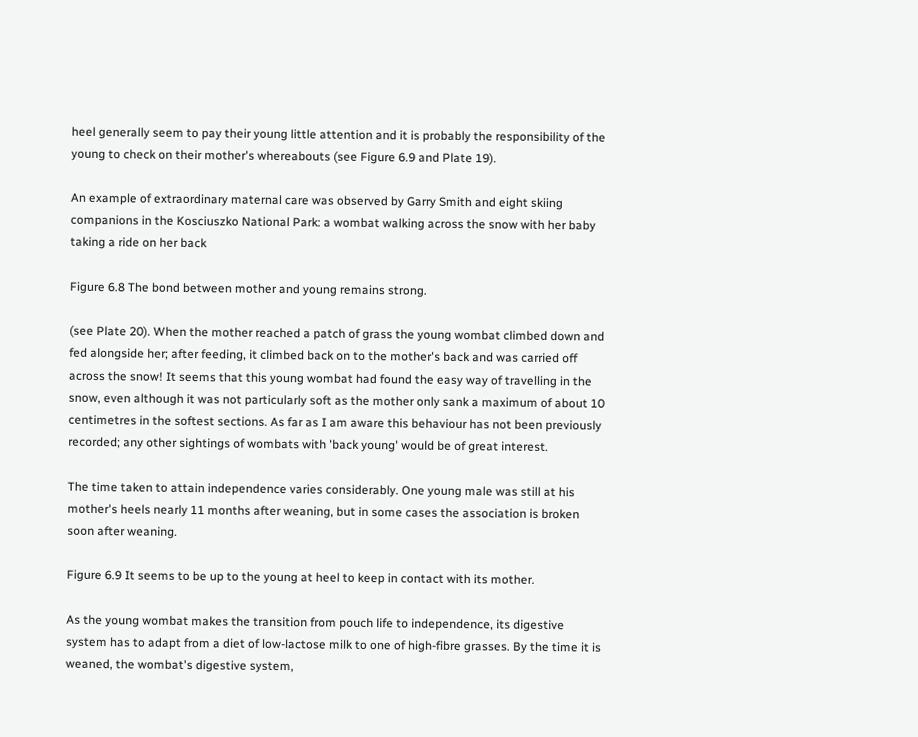heel generally seem to pay their young little attention and it is probably the responsibility of the young to check on their mother's whereabouts (see Figure 6.9 and Plate 19).

An example of extraordinary maternal care was observed by Garry Smith and eight skiing companions in the Kosciuszko National Park: a wombat walking across the snow with her baby taking a ride on her back

Figure 6.8 The bond between mother and young remains strong.

(see Plate 20). When the mother reached a patch of grass the young wombat climbed down and fed alongside her; after feeding, it climbed back on to the mother's back and was carried off across the snow! It seems that this young wombat had found the easy way of travelling in the snow, even although it was not particularly soft as the mother only sank a maximum of about 10 centimetres in the softest sections. As far as I am aware this behaviour has not been previously recorded; any other sightings of wombats with 'back young' would be of great interest.

The time taken to attain independence varies considerably. One young male was still at his mother's heels nearly 11 months after weaning, but in some cases the association is broken soon after weaning.

Figure 6.9 It seems to be up to the young at heel to keep in contact with its mother.

As the young wombat makes the transition from pouch life to independence, its digestive system has to adapt from a diet of low-lactose milk to one of high-fibre grasses. By the time it is weaned, the wombat's digestive system,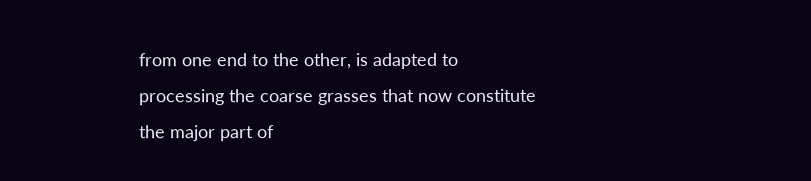from one end to the other, is adapted to processing the coarse grasses that now constitute the major part of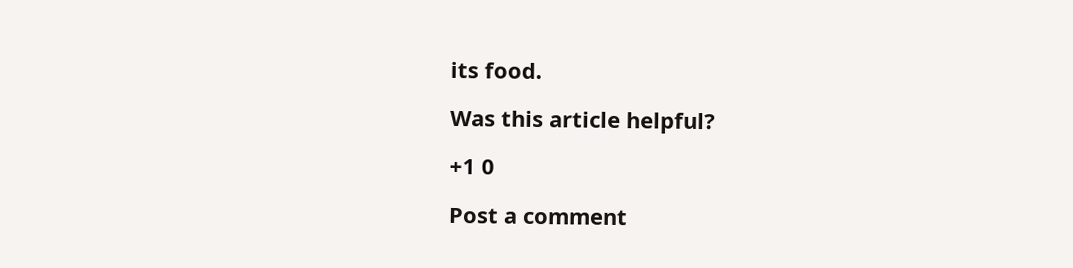its food.

Was this article helpful?

+1 0

Post a comment